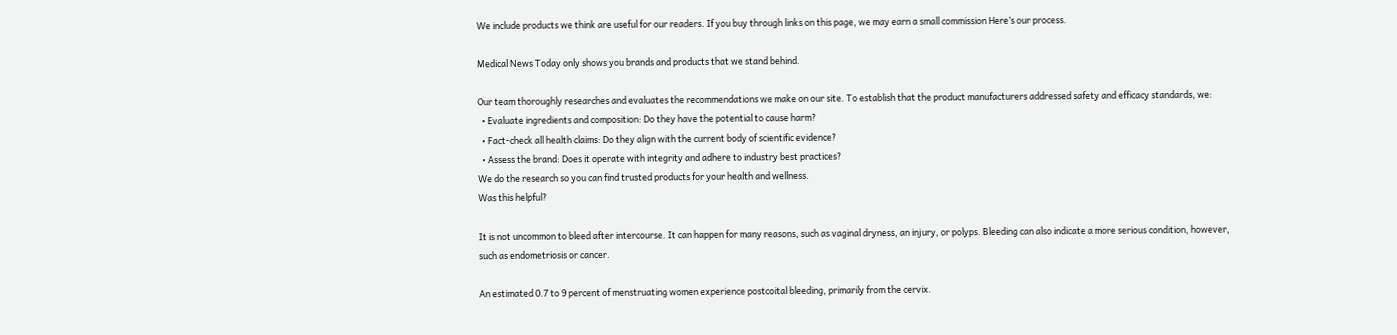We include products we think are useful for our readers. If you buy through links on this page, we may earn a small commission Here’s our process.

Medical News Today only shows you brands and products that we stand behind.

Our team thoroughly researches and evaluates the recommendations we make on our site. To establish that the product manufacturers addressed safety and efficacy standards, we:
  • Evaluate ingredients and composition: Do they have the potential to cause harm?
  • Fact-check all health claims: Do they align with the current body of scientific evidence?
  • Assess the brand: Does it operate with integrity and adhere to industry best practices?
We do the research so you can find trusted products for your health and wellness.
Was this helpful?

It is not uncommon to bleed after intercourse. It can happen for many reasons, such as vaginal dryness, an injury, or polyps. Bleeding can also indicate a more serious condition, however, such as endometriosis or cancer.

An estimated 0.7 to 9 percent of menstruating women experience postcoital bleeding, primarily from the cervix.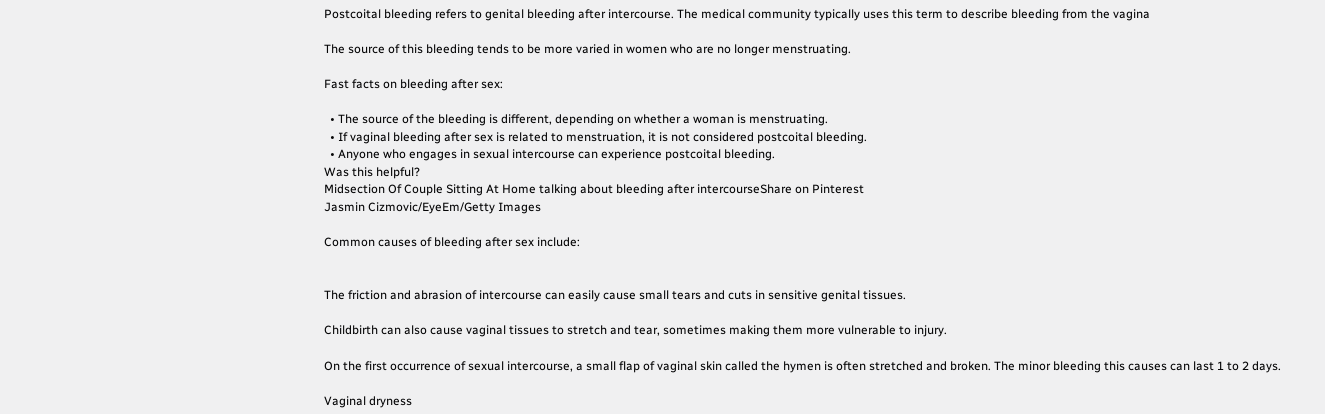Postcoital bleeding refers to genital bleeding after intercourse. The medical community typically uses this term to describe bleeding from the vagina

The source of this bleeding tends to be more varied in women who are no longer menstruating.

Fast facts on bleeding after sex:

  • The source of the bleeding is different, depending on whether a woman is menstruating.
  • If vaginal bleeding after sex is related to menstruation, it is not considered postcoital bleeding.
  • Anyone who engages in sexual intercourse can experience postcoital bleeding.
Was this helpful?
Midsection Of Couple Sitting At Home talking about bleeding after intercourseShare on Pinterest
Jasmin Cizmovic/EyeEm/Getty Images

Common causes of bleeding after sex include:


The friction and abrasion of intercourse can easily cause small tears and cuts in sensitive genital tissues.

Childbirth can also cause vaginal tissues to stretch and tear, sometimes making them more vulnerable to injury.

On the first occurrence of sexual intercourse, a small flap of vaginal skin called the hymen is often stretched and broken. The minor bleeding this causes can last 1 to 2 days.

Vaginal dryness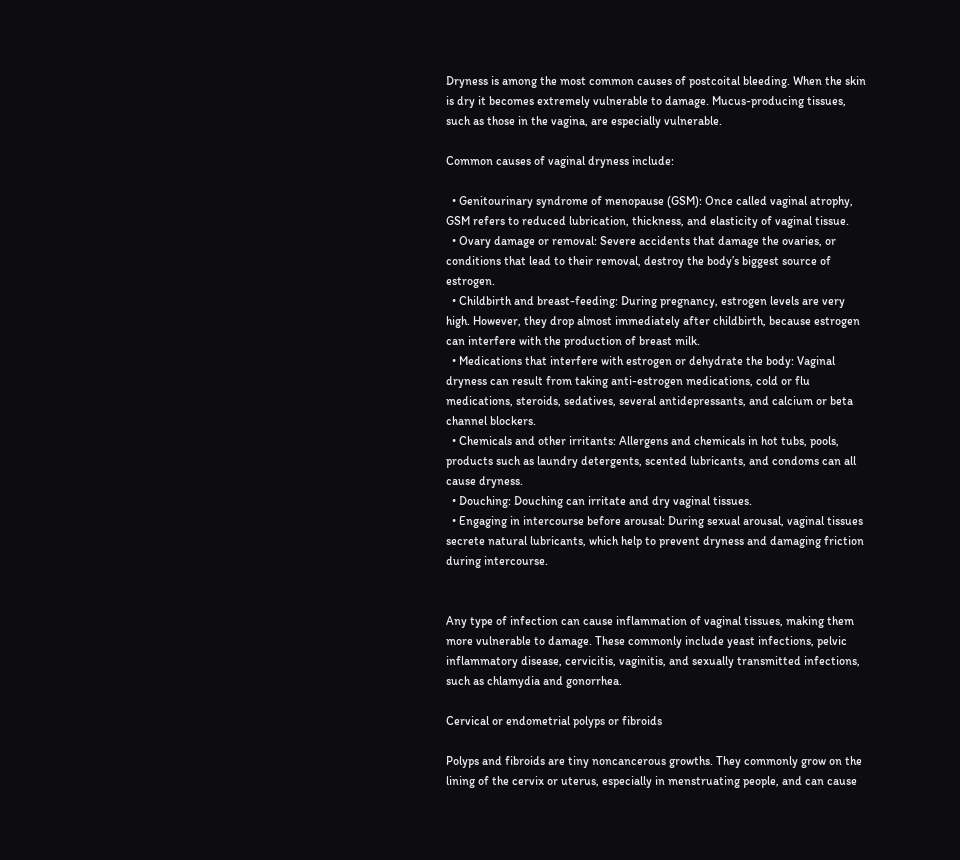Dryness is among the most common causes of postcoital bleeding. When the skin is dry it becomes extremely vulnerable to damage. Mucus-producing tissues, such as those in the vagina, are especially vulnerable.

Common causes of vaginal dryness include:

  • Genitourinary syndrome of menopause (GSM): Once called vaginal atrophy, GSM refers to reduced lubrication, thickness, and elasticity of vaginal tissue.
  • Ovary damage or removal: Severe accidents that damage the ovaries, or conditions that lead to their removal, destroy the body’s biggest source of estrogen.
  • Childbirth and breast-feeding: During pregnancy, estrogen levels are very high. However, they drop almost immediately after childbirth, because estrogen can interfere with the production of breast milk.
  • Medications that interfere with estrogen or dehydrate the body: Vaginal dryness can result from taking anti-estrogen medications, cold or flu medications, steroids, sedatives, several antidepressants, and calcium or beta channel blockers.
  • Chemicals and other irritants: Allergens and chemicals in hot tubs, pools, products such as laundry detergents, scented lubricants, and condoms can all cause dryness.
  • Douching: Douching can irritate and dry vaginal tissues.
  • Engaging in intercourse before arousal: During sexual arousal, vaginal tissues secrete natural lubricants, which help to prevent dryness and damaging friction during intercourse.


Any type of infection can cause inflammation of vaginal tissues, making them more vulnerable to damage. These commonly include yeast infections, pelvic inflammatory disease, cervicitis, vaginitis, and sexually transmitted infections, such as chlamydia and gonorrhea.

Cervical or endometrial polyps or fibroids

Polyps and fibroids are tiny noncancerous growths. They commonly grow on the lining of the cervix or uterus, especially in menstruating people, and can cause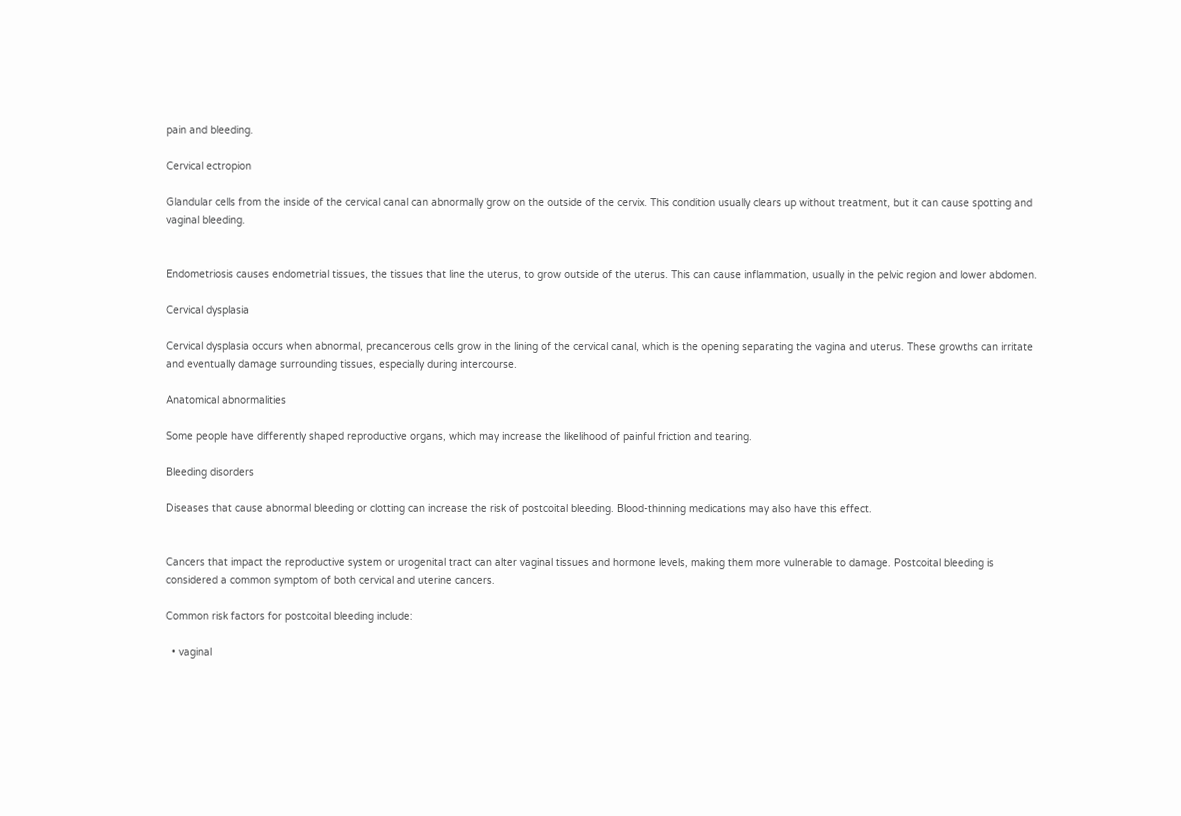pain and bleeding.

Cervical ectropion

Glandular cells from the inside of the cervical canal can abnormally grow on the outside of the cervix. This condition usually clears up without treatment, but it can cause spotting and vaginal bleeding.


Endometriosis causes endometrial tissues, the tissues that line the uterus, to grow outside of the uterus. This can cause inflammation, usually in the pelvic region and lower abdomen.

Cervical dysplasia

Cervical dysplasia occurs when abnormal, precancerous cells grow in the lining of the cervical canal, which is the opening separating the vagina and uterus. These growths can irritate and eventually damage surrounding tissues, especially during intercourse.

Anatomical abnormalities

Some people have differently shaped reproductive organs, which may increase the likelihood of painful friction and tearing.

Bleeding disorders

Diseases that cause abnormal bleeding or clotting can increase the risk of postcoital bleeding. Blood-thinning medications may also have this effect.


Cancers that impact the reproductive system or urogenital tract can alter vaginal tissues and hormone levels, making them more vulnerable to damage. Postcoital bleeding is considered a common symptom of both cervical and uterine cancers.

Common risk factors for postcoital bleeding include:

  • vaginal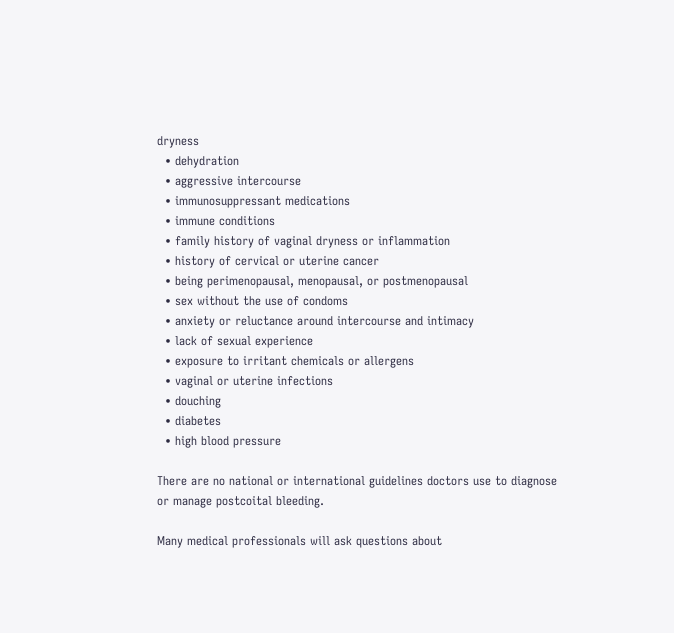dryness
  • dehydration
  • aggressive intercourse
  • immunosuppressant medications
  • immune conditions
  • family history of vaginal dryness or inflammation
  • history of cervical or uterine cancer
  • being perimenopausal, menopausal, or postmenopausal
  • sex without the use of condoms
  • anxiety or reluctance around intercourse and intimacy
  • lack of sexual experience
  • exposure to irritant chemicals or allergens
  • vaginal or uterine infections
  • douching
  • diabetes
  • high blood pressure

There are no national or international guidelines doctors use to diagnose or manage postcoital bleeding.

Many medical professionals will ask questions about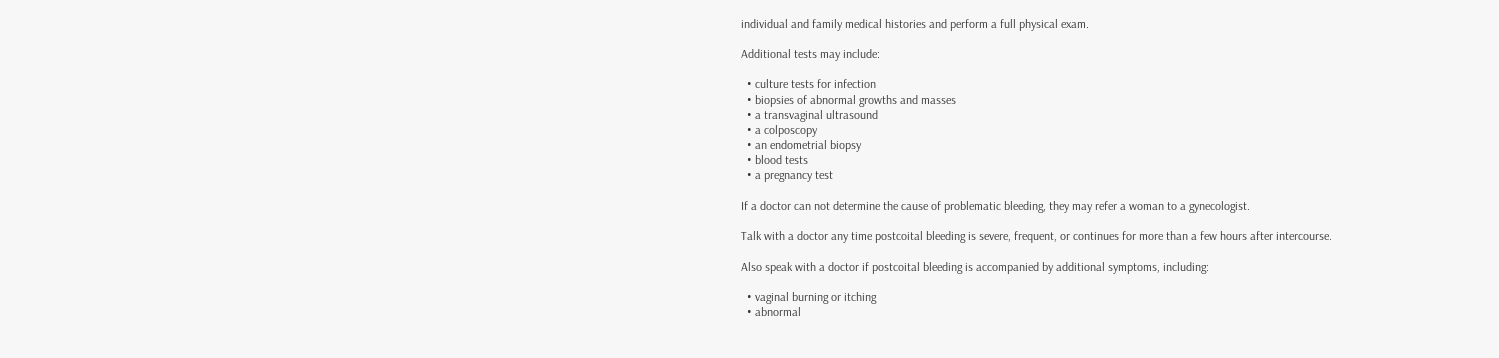individual and family medical histories and perform a full physical exam.

Additional tests may include:

  • culture tests for infection
  • biopsies of abnormal growths and masses
  • a transvaginal ultrasound
  • a colposcopy
  • an endometrial biopsy
  • blood tests
  • a pregnancy test

If a doctor can not determine the cause of problematic bleeding, they may refer a woman to a gynecologist.

Talk with a doctor any time postcoital bleeding is severe, frequent, or continues for more than a few hours after intercourse.

Also speak with a doctor if postcoital bleeding is accompanied by additional symptoms, including:

  • vaginal burning or itching
  • abnormal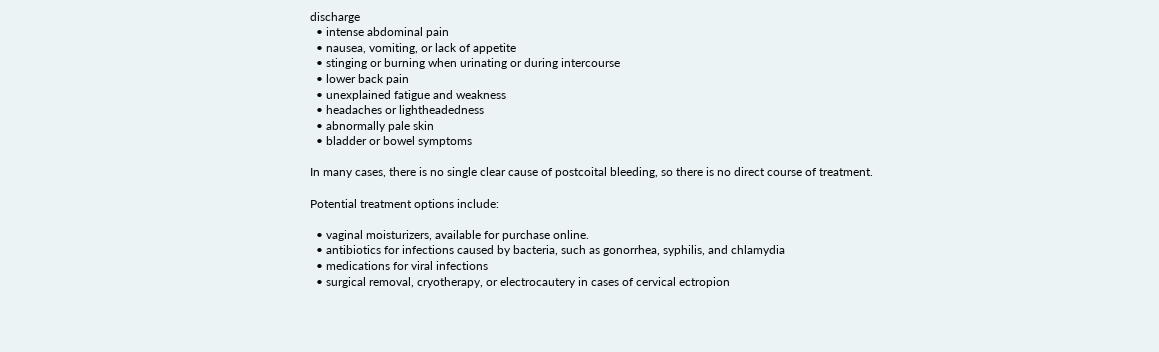discharge
  • intense abdominal pain
  • nausea, vomiting, or lack of appetite
  • stinging or burning when urinating or during intercourse
  • lower back pain
  • unexplained fatigue and weakness
  • headaches or lightheadedness
  • abnormally pale skin
  • bladder or bowel symptoms

In many cases, there is no single clear cause of postcoital bleeding, so there is no direct course of treatment.

Potential treatment options include:

  • vaginal moisturizers, available for purchase online.
  • antibiotics for infections caused by bacteria, such as gonorrhea, syphilis, and chlamydia
  • medications for viral infections
  • surgical removal, cryotherapy, or electrocautery in cases of cervical ectropion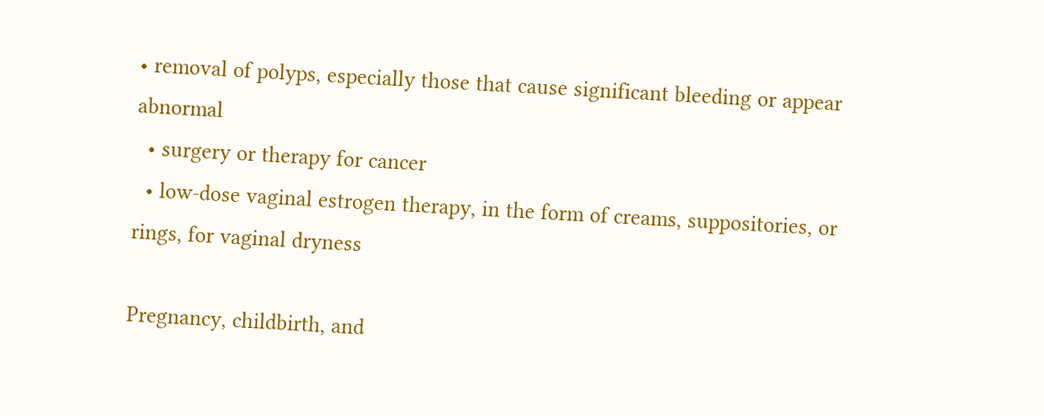• removal of polyps, especially those that cause significant bleeding or appear abnormal
  • surgery or therapy for cancer
  • low-dose vaginal estrogen therapy, in the form of creams, suppositories, or rings, for vaginal dryness

Pregnancy, childbirth, and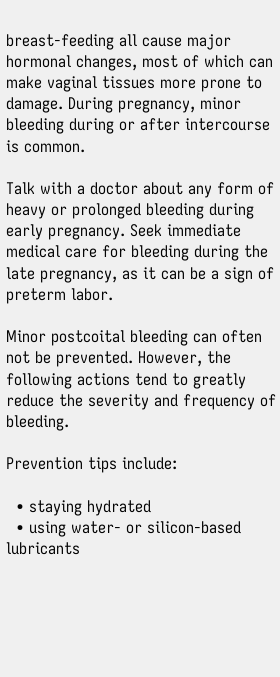breast-feeding all cause major hormonal changes, most of which can make vaginal tissues more prone to damage. During pregnancy, minor bleeding during or after intercourse is common.

Talk with a doctor about any form of heavy or prolonged bleeding during early pregnancy. Seek immediate medical care for bleeding during the late pregnancy, as it can be a sign of preterm labor.

Minor postcoital bleeding can often not be prevented. However, the following actions tend to greatly reduce the severity and frequency of bleeding.

Prevention tips include:

  • staying hydrated
  • using water- or silicon-based lubricants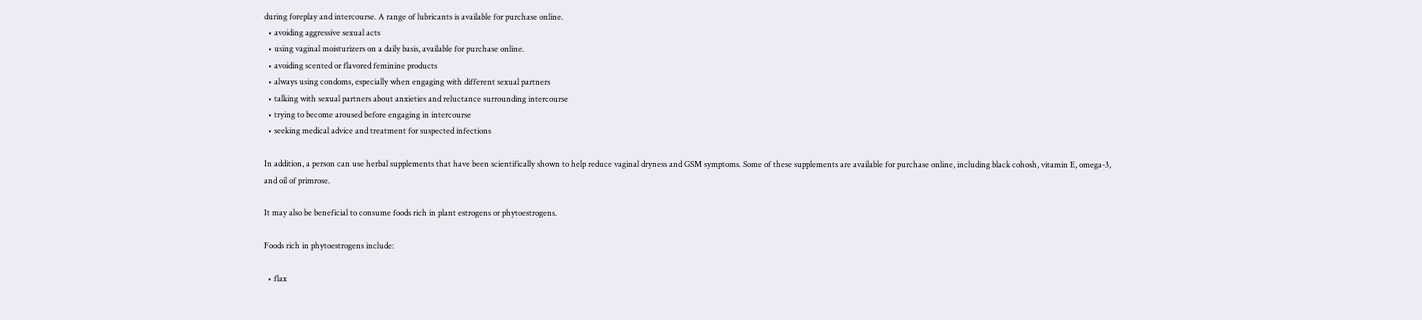during foreplay and intercourse. A range of lubricants is available for purchase online.
  • avoiding aggressive sexual acts
  • using vaginal moisturizers on a daily basis, available for purchase online.
  • avoiding scented or flavored feminine products
  • always using condoms, especially when engaging with different sexual partners
  • talking with sexual partners about anxieties and reluctance surrounding intercourse
  • trying to become aroused before engaging in intercourse
  • seeking medical advice and treatment for suspected infections

In addition, a person can use herbal supplements that have been scientifically shown to help reduce vaginal dryness and GSM symptoms. Some of these supplements are available for purchase online, including black cohosh, vitamin E, omega-3, and oil of primrose.

It may also be beneficial to consume foods rich in plant estrogens or phytoestrogens.

Foods rich in phytoestrogens include:

  • flax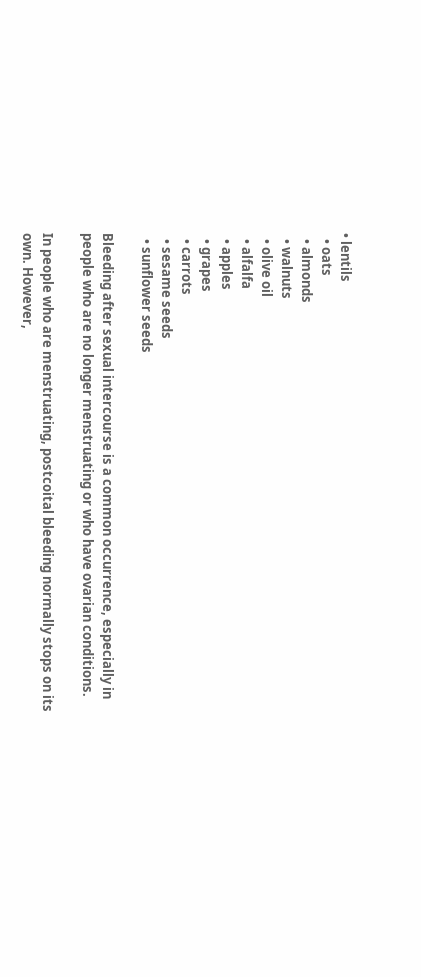• lentils
  • oats
  • almonds
  • walnuts
  • olive oil
  • alfalfa
  • apples
  • grapes
  • carrots
  • sesame seeds
  • sunflower seeds

Bleeding after sexual intercourse is a common occurrence, especially in people who are no longer menstruating or who have ovarian conditions.

In people who are menstruating, postcoital bleeding normally stops on its own. However,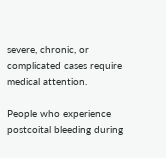severe, chronic, or complicated cases require medical attention.

People who experience postcoital bleeding during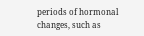periods of hormonal changes, such as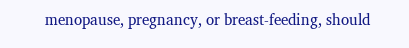menopause, pregnancy, or breast-feeding, should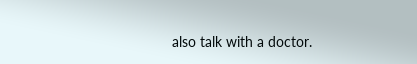also talk with a doctor.